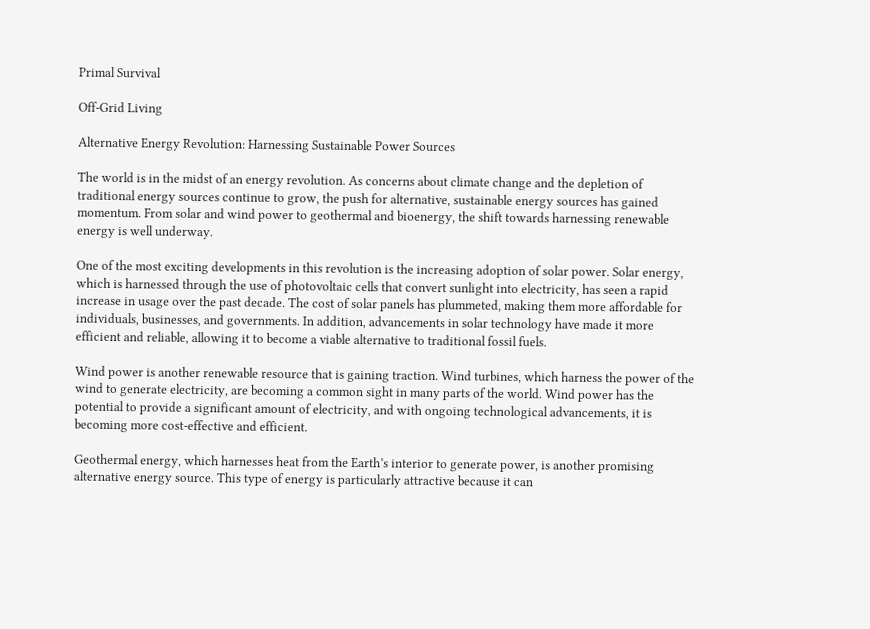Primal Survival

Off-Grid Living

Alternative Energy Revolution: Harnessing Sustainable Power Sources

The world is in the midst of an energy revolution. As concerns about climate change and the depletion of traditional energy sources continue to grow, the push for alternative, sustainable energy sources has gained momentum. From solar and wind power to geothermal and bioenergy, the shift towards harnessing renewable energy is well underway.

One of the most exciting developments in this revolution is the increasing adoption of solar power. Solar energy, which is harnessed through the use of photovoltaic cells that convert sunlight into electricity, has seen a rapid increase in usage over the past decade. The cost of solar panels has plummeted, making them more affordable for individuals, businesses, and governments. In addition, advancements in solar technology have made it more efficient and reliable, allowing it to become a viable alternative to traditional fossil fuels.

Wind power is another renewable resource that is gaining traction. Wind turbines, which harness the power of the wind to generate electricity, are becoming a common sight in many parts of the world. Wind power has the potential to provide a significant amount of electricity, and with ongoing technological advancements, it is becoming more cost-effective and efficient.

Geothermal energy, which harnesses heat from the Earth’s interior to generate power, is another promising alternative energy source. This type of energy is particularly attractive because it can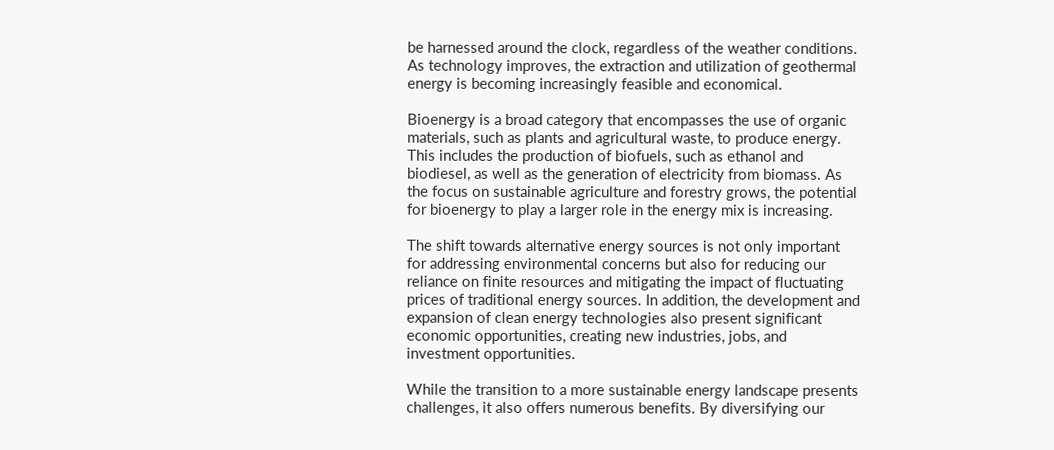be harnessed around the clock, regardless of the weather conditions. As technology improves, the extraction and utilization of geothermal energy is becoming increasingly feasible and economical.

Bioenergy is a broad category that encompasses the use of organic materials, such as plants and agricultural waste, to produce energy. This includes the production of biofuels, such as ethanol and biodiesel, as well as the generation of electricity from biomass. As the focus on sustainable agriculture and forestry grows, the potential for bioenergy to play a larger role in the energy mix is increasing.

The shift towards alternative energy sources is not only important for addressing environmental concerns but also for reducing our reliance on finite resources and mitigating the impact of fluctuating prices of traditional energy sources. In addition, the development and expansion of clean energy technologies also present significant economic opportunities, creating new industries, jobs, and investment opportunities.

While the transition to a more sustainable energy landscape presents challenges, it also offers numerous benefits. By diversifying our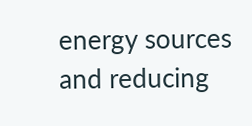energy sources and reducing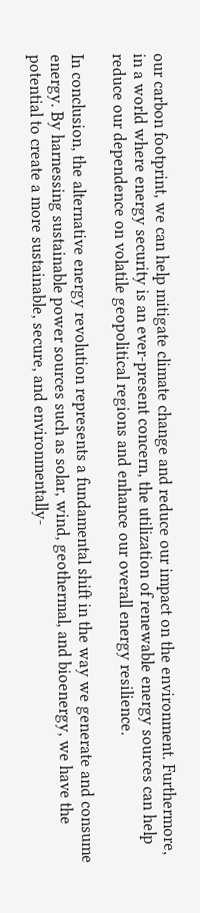our carbon footprint, we can help mitigate climate change and reduce our impact on the environment. Furthermore, in a world where energy security is an ever-present concern, the utilization of renewable energy sources can help reduce our dependence on volatile geopolitical regions and enhance our overall energy resilience.

In conclusion, the alternative energy revolution represents a fundamental shift in the way we generate and consume energy. By harnessing sustainable power sources such as solar, wind, geothermal, and bioenergy, we have the potential to create a more sustainable, secure, and environmentally-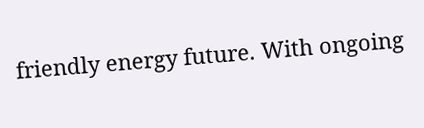friendly energy future. With ongoing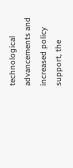technological advancements and increased policy support, the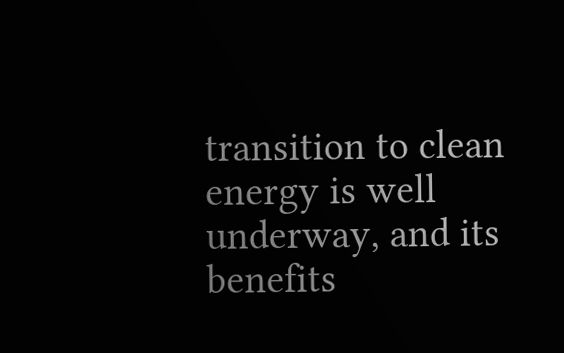transition to clean energy is well underway, and its benefits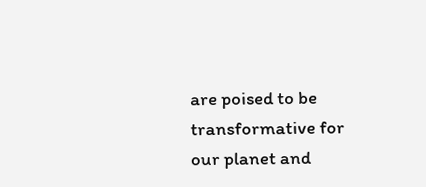are poised to be transformative for our planet and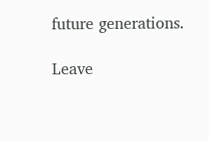future generations.

Leave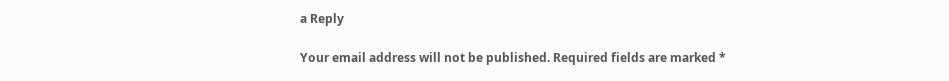a Reply

Your email address will not be published. Required fields are marked *